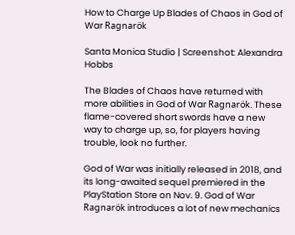How to Charge Up Blades of Chaos in God of War Ragnarök

Santa Monica Studio | Screenshot: Alexandra Hobbs

The Blades of Chaos have returned with more abilities in God of War Ragnarök. These flame-covered short swords have a new way to charge up, so, for players having trouble, look no further.

God of War was initially released in 2018, and its long-awaited sequel premiered in the PlayStation Store on Nov. 9. God of War Ragnarök introduces a lot of new mechanics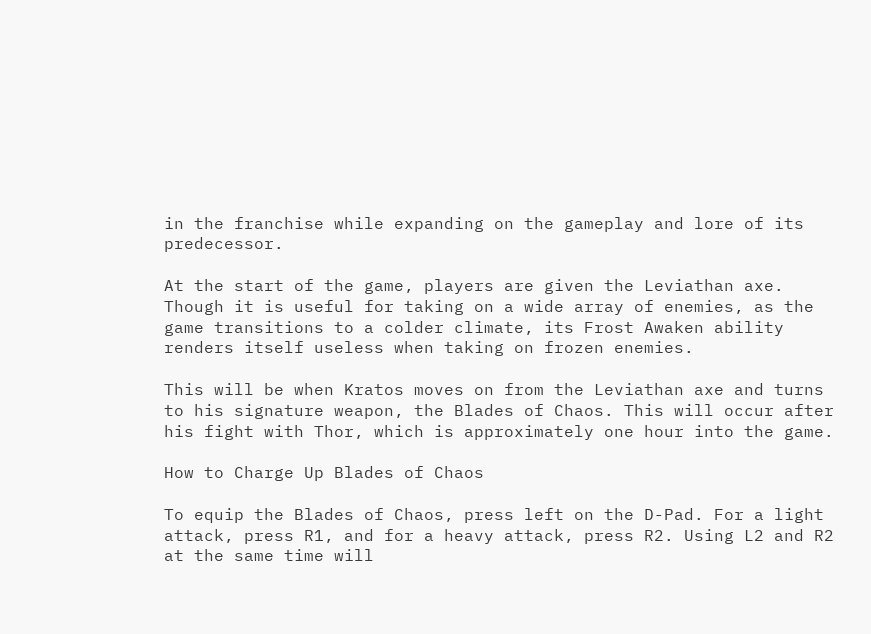in the franchise while expanding on the gameplay and lore of its predecessor.

At the start of the game, players are given the Leviathan axe. Though it is useful for taking on a wide array of enemies, as the game transitions to a colder climate, its Frost Awaken ability renders itself useless when taking on frozen enemies.

This will be when Kratos moves on from the Leviathan axe and turns to his signature weapon, the Blades of Chaos. This will occur after his fight with Thor, which is approximately one hour into the game.

How to Charge Up Blades of Chaos

To equip the Blades of Chaos, press left on the D-Pad. For a light attack, press R1, and for a heavy attack, press R2. Using L2 and R2 at the same time will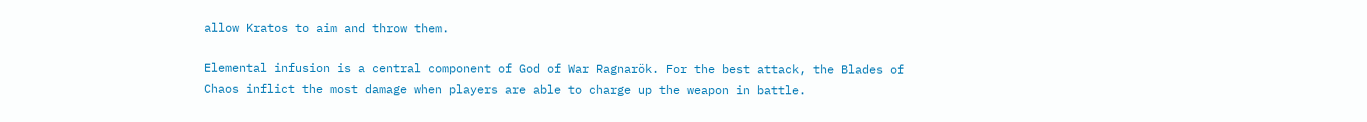allow Kratos to aim and throw them.

Elemental infusion is a central component of God of War Ragnarök. For the best attack, the Blades of Chaos inflict the most damage when players are able to charge up the weapon in battle.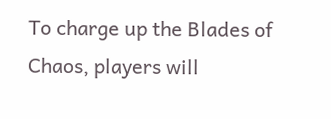To charge up the Blades of Chaos, players will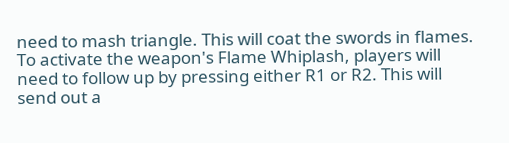need to mash triangle. This will coat the swords in flames. To activate the weapon's Flame Whiplash, players will need to follow up by pressing either R1 or R2. This will send out a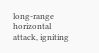long-range horizontal attack, igniting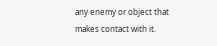any enemy or object that makes contact with it.